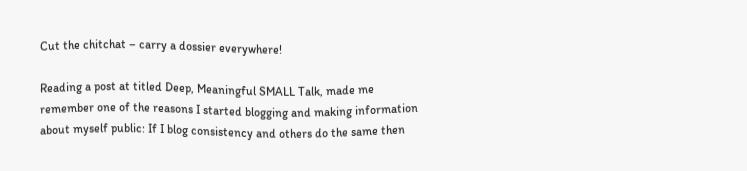Cut the chitchat – carry a dossier everywhere!

Reading a post at titled Deep, Meaningful SMALL Talk, made me remember one of the reasons I started blogging and making information about myself public: If I blog consistency and others do the same then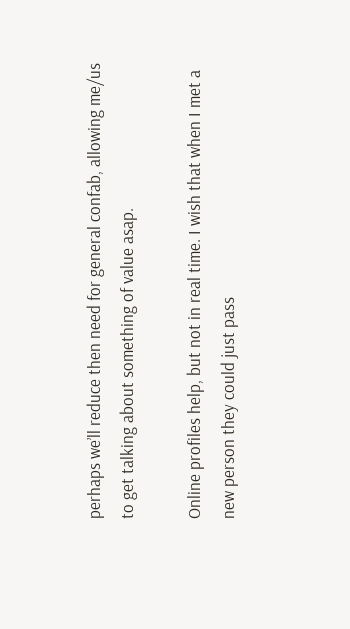perhaps we’ll reduce then need for general confab, allowing me/us to get talking about something of value asap.

Online profiles help, but not in real time. I wish that when I met a new person they could just pass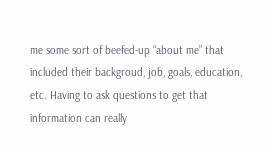me some sort of beefed-up “about me” that included their backgroud, job, goals, education, etc. Having to ask questions to get that information can really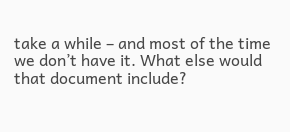take a while – and most of the time we don’t have it. What else would that document include?